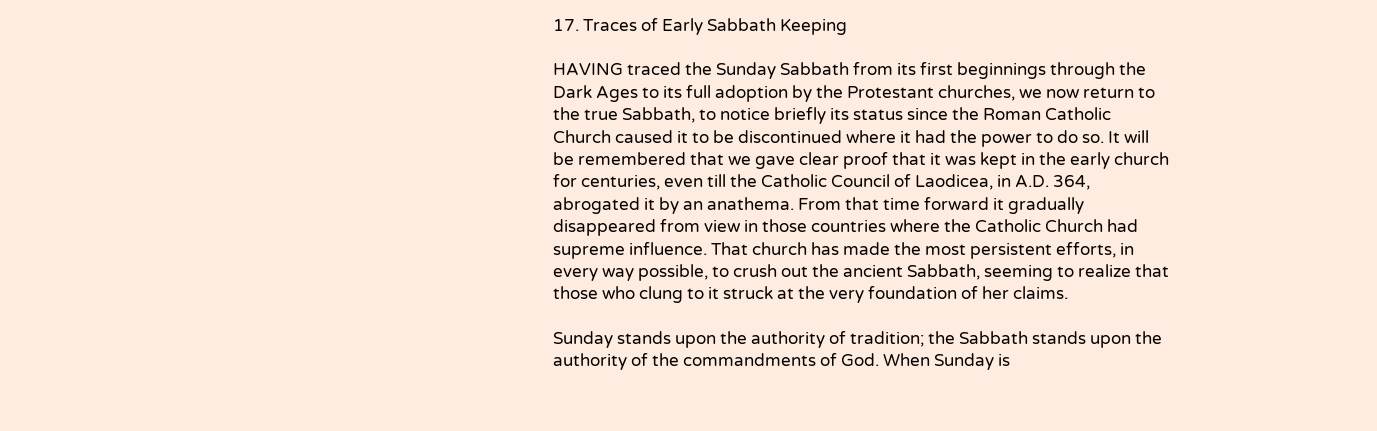17. Traces of Early Sabbath Keeping

HAVING traced the Sunday Sabbath from its first beginnings through the Dark Ages to its full adoption by the Protestant churches, we now return to the true Sabbath, to notice briefly its status since the Roman Catholic Church caused it to be discontinued where it had the power to do so. It will be remembered that we gave clear proof that it was kept in the early church for centuries, even till the Catholic Council of Laodicea, in A.D. 364, abrogated it by an anathema. From that time forward it gradually disappeared from view in those countries where the Catholic Church had supreme influence. That church has made the most persistent efforts, in every way possible, to crush out the ancient Sabbath, seeming to realize that those who clung to it struck at the very foundation of her claims.

Sunday stands upon the authority of tradition; the Sabbath stands upon the authority of the commandments of God. When Sunday is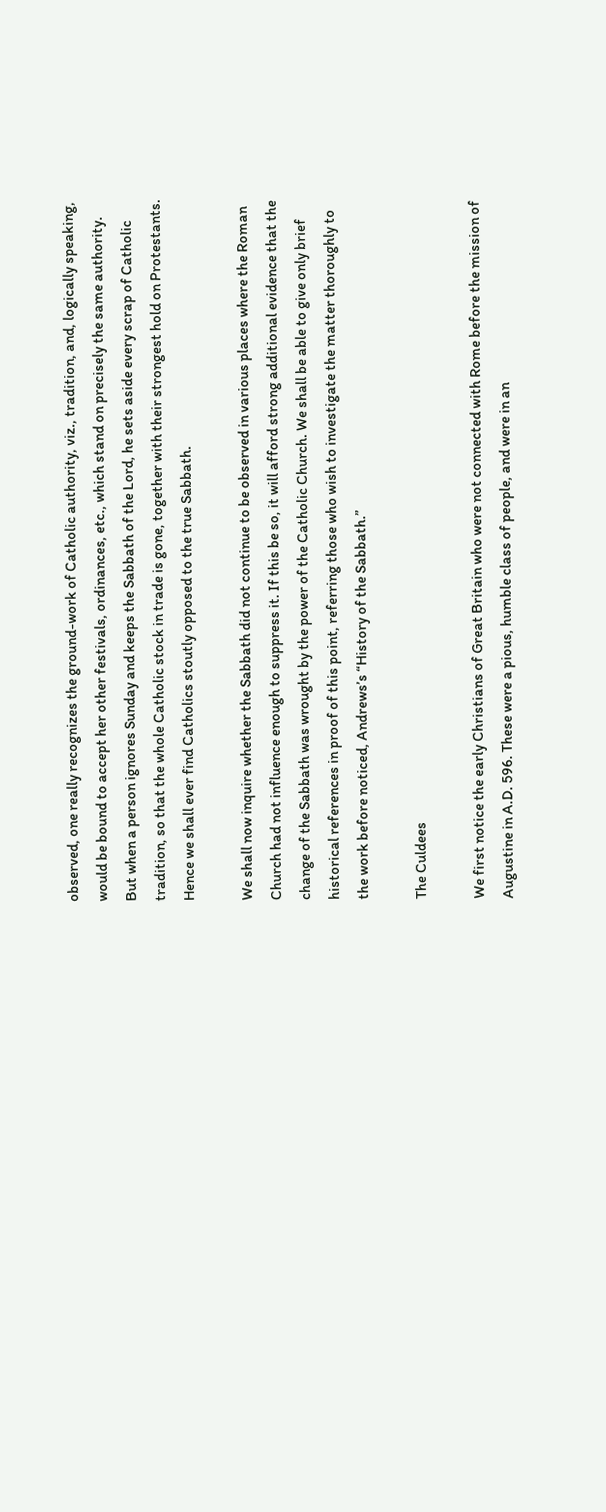observed, one really recognizes the ground-work of Catholic authority, viz., tradition, and, logically speaking, would be bound to accept her other festivals, ordinances, etc., which stand on precisely the same authority. But when a person ignores Sunday and keeps the Sabbath of the Lord, he sets aside every scrap of Catholic tradition, so that the whole Catholic stock in trade is gone, together with their strongest hold on Protestants. Hence we shall ever find Catholics stoutly opposed to the true Sabbath.

We shall now inquire whether the Sabbath did not continue to be observed in various places where the Roman Church had not influence enough to suppress it. If this be so, it will afford strong additional evidence that the change of the Sabbath was wrought by the power of the Catholic Church. We shall be able to give only brief historical references in proof of this point, referring those who wish to investigate the matter thoroughly to the work before noticed, Andrews’s “History of the Sabbath.”

The Culdees

We first notice the early Christians of Great Britain who were not connected with Rome before the mission of Augustine in A.D. 596. These were a pious, humble class of people, and were in an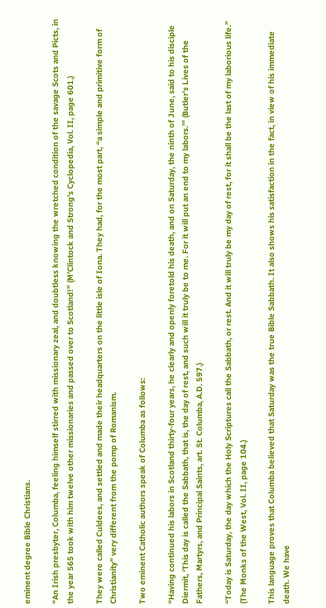eminent degree Bible Christians.

“An Irish presbyter, Columba, feeling himself stirred with missionary zeal, and doubtless knowing the wretched condition of the savage Scots and Picts, in the year 565 took with him twelve other missionaries and passed over to Scotland!” (M’Clintock and Strong’s Cyclopedia, Vol. II, page 601.)

They were called Culdees, and settled and made their headquarters on the little isle of Iona. They had, for the most part, “a simple and primitive form of Christianity” very different from the pomp of Romanism.

Two eminent Catholic authors speak of Columba as follows:

“Having continued his labors in Scotland thirty-four years, he clearly and openly foretold his death, and on Saturday, the ninth of June, said to his disciple Diermit, ‘This day is called the Sabbath, that is, the day of rest, and such will it truly be to me. For it will put an end to my labors.’” (Butler’s Lives of the Fathers, Martyrs, and Principal Saints, art. St. Columba, A.D. 597.)

“Today is Saturday, the day which the Holy Scriptures call the Sabbath, or rest. And it will truly be my day of rest, for it shall be the last of my laborious life.” (The Monks of the West, Vol. II, page 104.)

This language proves that Columba believed that Saturday was the true Bible Sabbath. It also shows his satisfaction in the fact, in view of his immediate death. We have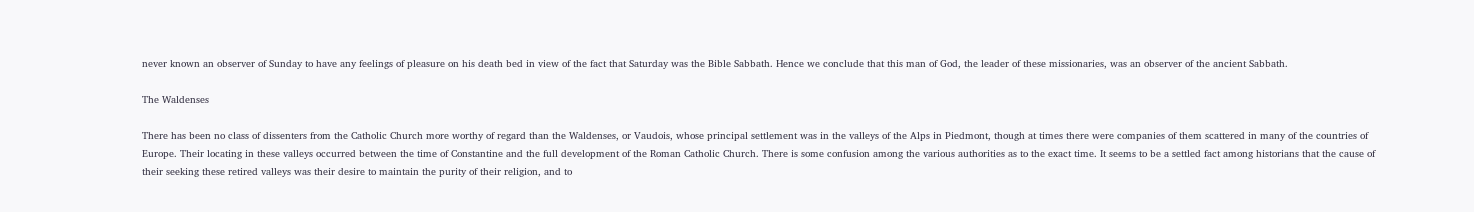never known an observer of Sunday to have any feelings of pleasure on his death bed in view of the fact that Saturday was the Bible Sabbath. Hence we conclude that this man of God, the leader of these missionaries, was an observer of the ancient Sabbath.

The Waldenses

There has been no class of dissenters from the Catholic Church more worthy of regard than the Waldenses, or Vaudois, whose principal settlement was in the valleys of the Alps in Piedmont, though at times there were companies of them scattered in many of the countries of Europe. Their locating in these valleys occurred between the time of Constantine and the full development of the Roman Catholic Church. There is some confusion among the various authorities as to the exact time. It seems to be a settled fact among historians that the cause of their seeking these retired valleys was their desire to maintain the purity of their religion, and to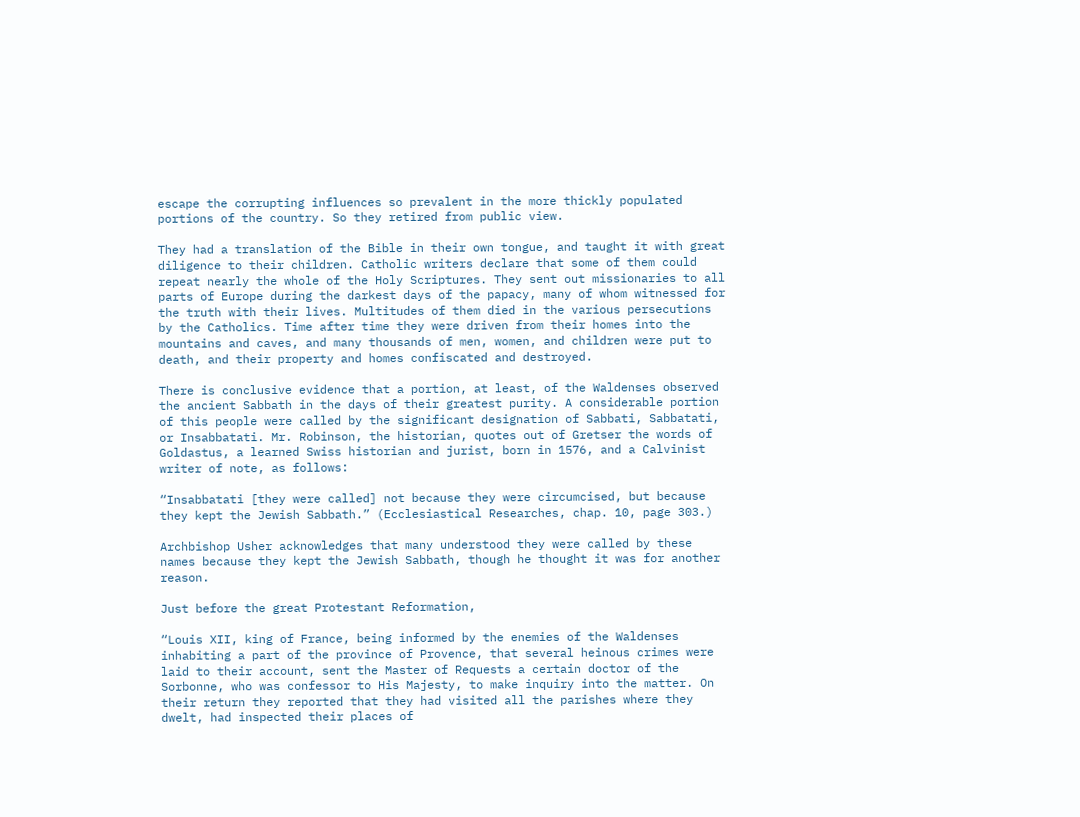escape the corrupting influences so prevalent in the more thickly populated portions of the country. So they retired from public view.

They had a translation of the Bible in their own tongue, and taught it with great diligence to their children. Catholic writers declare that some of them could repeat nearly the whole of the Holy Scriptures. They sent out missionaries to all parts of Europe during the darkest days of the papacy, many of whom witnessed for the truth with their lives. Multitudes of them died in the various persecutions by the Catholics. Time after time they were driven from their homes into the mountains and caves, and many thousands of men, women, and children were put to death, and their property and homes confiscated and destroyed.

There is conclusive evidence that a portion, at least, of the Waldenses observed the ancient Sabbath in the days of their greatest purity. A considerable portion of this people were called by the significant designation of Sabbati, Sabbatati, or Insabbatati. Mr. Robinson, the historian, quotes out of Gretser the words of Goldastus, a learned Swiss historian and jurist, born in 1576, and a Calvinist writer of note, as follows:

“Insabbatati [they were called] not because they were circumcised, but because they kept the Jewish Sabbath.” (Ecclesiastical Researches, chap. 10, page 303.)

Archbishop Usher acknowledges that many understood they were called by these names because they kept the Jewish Sabbath, though he thought it was for another reason.

Just before the great Protestant Reformation,

“Louis XII, king of France, being informed by the enemies of the Waldenses inhabiting a part of the province of Provence, that several heinous crimes were laid to their account, sent the Master of Requests a certain doctor of the Sorbonne, who was confessor to His Majesty, to make inquiry into the matter. On their return they reported that they had visited all the parishes where they dwelt, had inspected their places of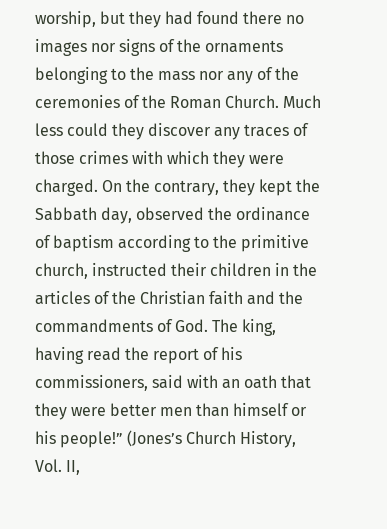worship, but they had found there no images nor signs of the ornaments belonging to the mass nor any of the ceremonies of the Roman Church. Much less could they discover any traces of those crimes with which they were charged. On the contrary, they kept the Sabbath day, observed the ordinance of baptism according to the primitive church, instructed their children in the articles of the Christian faith and the commandments of God. The king, having read the report of his commissioners, said with an oath that they were better men than himself or his people!” (Jones’s Church History, Vol. II,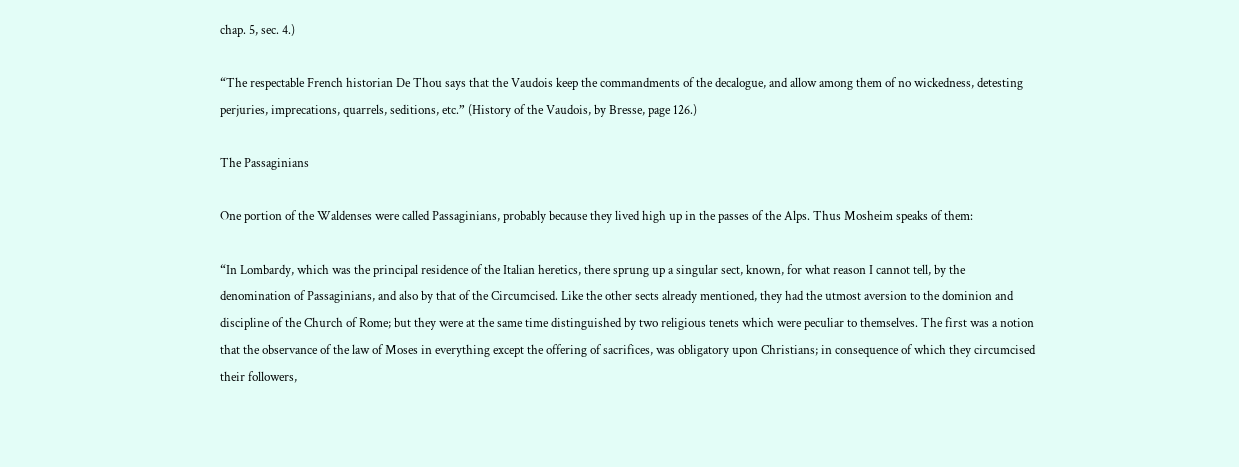chap. 5, sec. 4.)

“The respectable French historian De Thou says that the Vaudois keep the commandments of the decalogue, and allow among them of no wickedness, detesting perjuries, imprecations, quarrels, seditions, etc.” (History of the Vaudois, by Bresse, page 126.)

The Passaginians

One portion of the Waldenses were called Passaginians, probably because they lived high up in the passes of the Alps. Thus Mosheim speaks of them:

“In Lombardy, which was the principal residence of the Italian heretics, there sprung up a singular sect, known, for what reason I cannot tell, by the denomination of Passaginians, and also by that of the Circumcised. Like the other sects already mentioned, they had the utmost aversion to the dominion and discipline of the Church of Rome; but they were at the same time distinguished by two religious tenets which were peculiar to themselves. The first was a notion that the observance of the law of Moses in everything except the offering of sacrifices, was obligatory upon Christians; in consequence of which they circumcised their followers,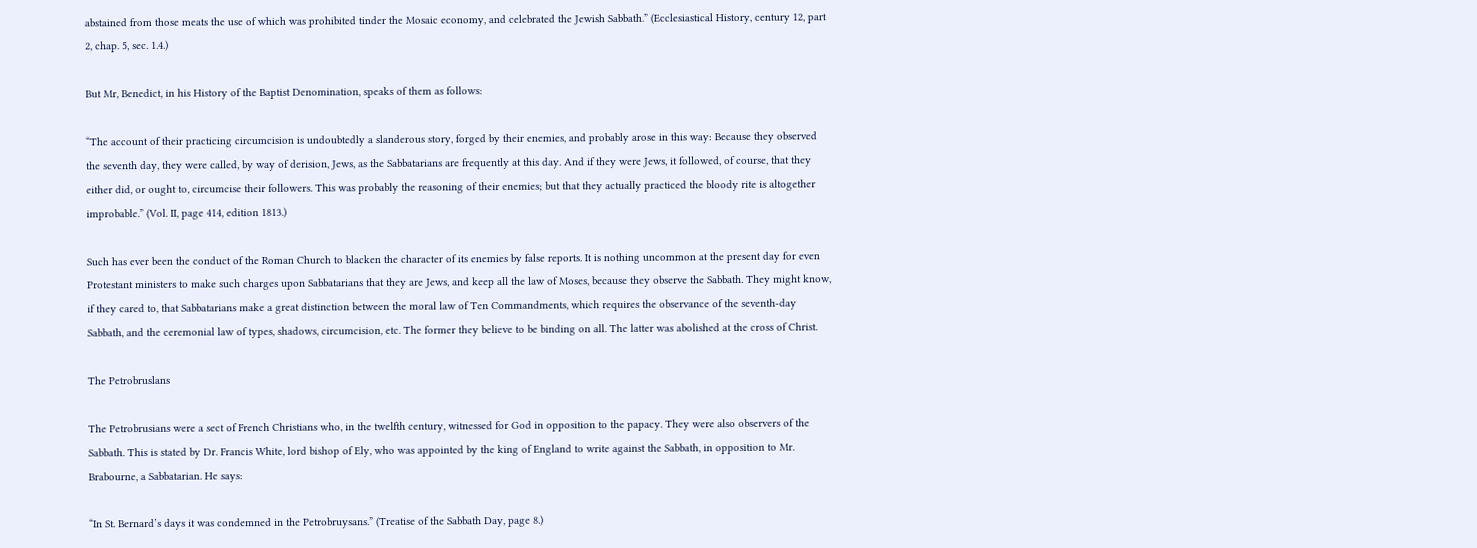abstained from those meats the use of which was prohibited tinder the Mosaic economy, and celebrated the Jewish Sabbath.” (Ecclesiastical History, century 12, part 2, chap. 5, sec. 1.4.)

But Mr, Benedict, in his History of the Baptist Denomination, speaks of them as follows:

“The account of their practicing circumcision is undoubtedly a slanderous story, forged by their enemies, and probably arose in this way: Because they observed the seventh day, they were called, by way of derision, Jews, as the Sabbatarians are frequently at this day. And if they were Jews, it followed, of course, that they either did, or ought to, circumcise their followers. This was probably the reasoning of their enemies; but that they actually practiced the bloody rite is altogether improbable.” (Vol. II, page 414, edition 1813.)

Such has ever been the conduct of the Roman Church to blacken the character of its enemies by false reports. It is nothing uncommon at the present day for even Protestant ministers to make such charges upon Sabbatarians that they are Jews, and keep all the law of Moses, because they observe the Sabbath. They might know, if they cared to, that Sabbatarians make a great distinction between the moral law of Ten Commandments, which requires the observance of the seventh-day Sabbath, and the ceremonial law of types, shadows, circumcision, etc. The former they believe to be binding on all. The latter was abolished at the cross of Christ.

The Petrobruslans

The Petrobrusians were a sect of French Christians who, in the twelfth century, witnessed for God in opposition to the papacy. They were also observers of the Sabbath. This is stated by Dr. Francis White, lord bishop of Ely, who was appointed by the king of England to write against the Sabbath, in opposition to Mr. Brabourne, a Sabbatarian. He says:

“In St. Bernard’s days it was condemned in the Petrobruysans.” (Treatise of the Sabbath Day, page 8.)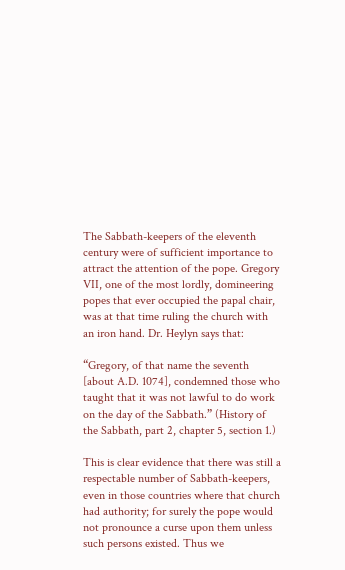The Sabbath-keepers of the eleventh century were of sufficient importance to attract the attention of the pope. Gregory VII, one of the most lordly, domineering popes that ever occupied the papal chair, was at that time ruling the church with an iron hand. Dr. Heylyn says that:

“Gregory, of that name the seventh [about A.D. 1074], condemned those who taught that it was not lawful to do work on the day of the Sabbath.” (History of the Sabbath, part 2, chapter 5, section 1.)

This is clear evidence that there was still a respectable number of Sabbath-keepers, even in those countries where that church had authority; for surely the pope would not pronounce a curse upon them unless such persons existed. Thus we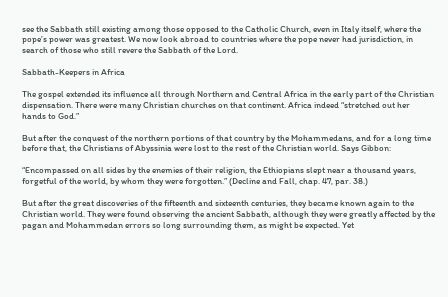see the Sabbath still existing among those opposed to the Catholic Church, even in Italy itself, where the pope’s power was greatest. We now look abroad to countries where the pope never had jurisdiction, in search of those who still revere the Sabbath of the Lord.

Sabbath-Keepers in Africa

The gospel extended its influence all through Northern and Central Africa in the early part of the Christian dispensation. There were many Christian churches on that continent. Africa indeed “stretched out her hands to God.”

But after the conquest of the northern portions of that country by the Mohammedans, and for a long time before that, the Christians of Abyssinia were lost to the rest of the Christian world. Says Gibbon:

“Encompassed on all sides by the enemies of their religion, the Ethiopians slept near a thousand years, forgetful of the world, by whom they were forgotten.” (Decline and Fall, chap. 47, par. 38.)

But after the great discoveries of the fifteenth and sixteenth centuries, they became known again to the Christian world. They were found observing the ancient Sabbath, although they were greatly affected by the pagan and Mohammedan errors so long surrounding them, as might be expected. Yet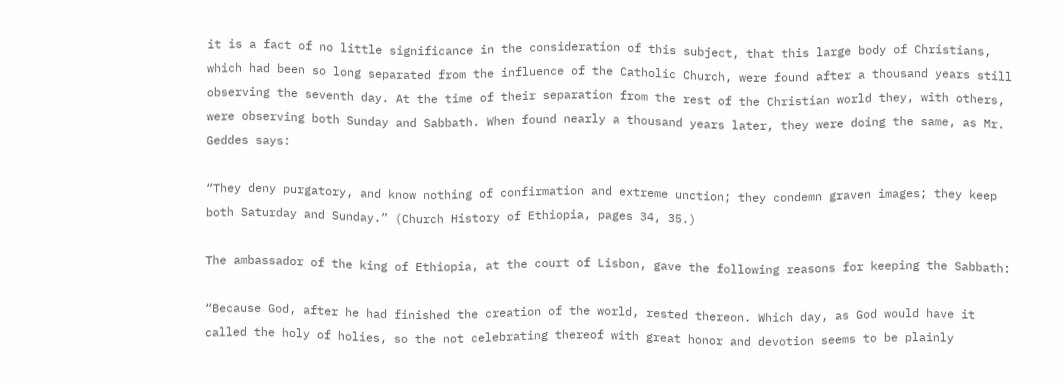it is a fact of no little significance in the consideration of this subject, that this large body of Christians, which had been so long separated from the influence of the Catholic Church, were found after a thousand years still observing the seventh day. At the time of their separation from the rest of the Christian world they, with others, were observing both Sunday and Sabbath. When found nearly a thousand years later, they were doing the same, as Mr. Geddes says:

“They deny purgatory, and know nothing of confirmation and extreme unction; they condemn graven images; they keep both Saturday and Sunday.” (Church History of Ethiopia, pages 34, 35.)

The ambassador of the king of Ethiopia, at the court of Lisbon, gave the following reasons for keeping the Sabbath:

“Because God, after he had finished the creation of the world, rested thereon. Which day, as God would have it called the holy of holies, so the not celebrating thereof with great honor and devotion seems to be plainly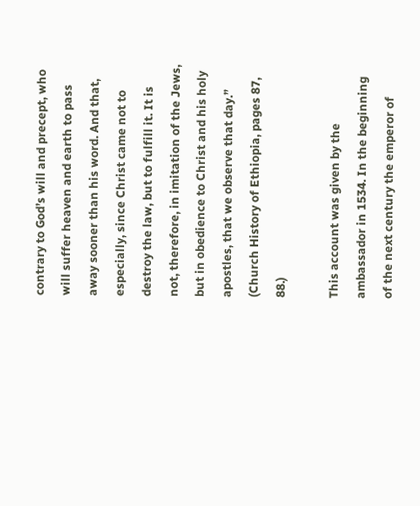contrary to God’s will and precept, who will suffer heaven and earth to pass away sooner than his word. And that, especially, since Christ came not to destroy the law, but to fulfill it. It is not, therefore, in imitation of the Jews, but in obedience to Christ and his holy apostles, that we observe that day.” (Church History of Ethiopia, pages 87, 88.)

This account was given by the ambassador in 1534. In the beginning of the next century the emperor of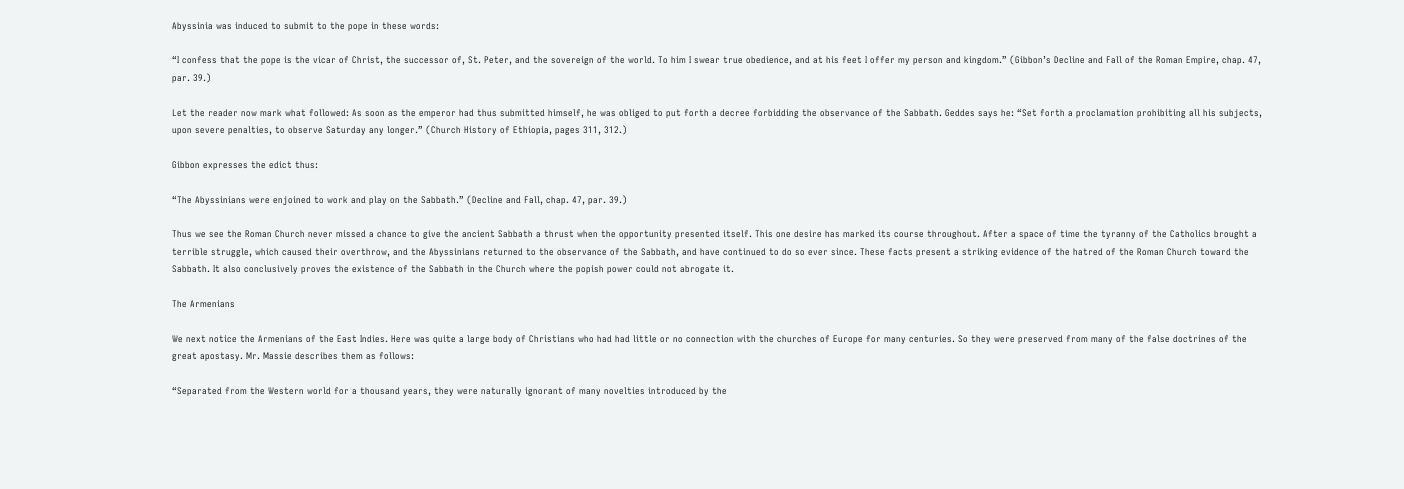Abyssinia was induced to submit to the pope in these words:

“I confess that the pope is the vicar of Christ, the successor of, St. Peter, and the sovereign of the world. To him I swear true obedience, and at his feet I offer my person and kingdom.” (Gibbon’s Decline and Fall of the Roman Empire, chap. 47, par. 39.)

Let the reader now mark what followed: As soon as the emperor had thus submitted himself, he was obliged to put forth a decree forbidding the observance of the Sabbath. Geddes says he: “Set forth a proclamation prohibiting all his subjects, upon severe penalties, to observe Saturday any longer.” (Church History of Ethiopia, pages 311, 312.)

Gibbon expresses the edict thus:

“The Abyssinians were enjoined to work and play on the Sabbath.” (Decline and Fall, chap. 47, par. 39.)

Thus we see the Roman Church never missed a chance to give the ancient Sabbath a thrust when the opportunity presented itself. This one desire has marked its course throughout. After a space of time the tyranny of the Catholics brought a terrible struggle, which caused their overthrow, and the Abyssinians returned to the observance of the Sabbath, and have continued to do so ever since. These facts present a striking evidence of the hatred of the Roman Church toward the Sabbath. It also conclusively proves the existence of the Sabbath in the Church where the popish power could not abrogate it.

The Armenians

We next notice the Armenians of the East Indies. Here was quite a large body of Christians who had had little or no connection with the churches of Europe for many centuries. So they were preserved from many of the false doctrines of the great apostasy. Mr. Massie describes them as follows:

“Separated from the Western world for a thousand years, they were naturally ignorant of many novelties introduced by the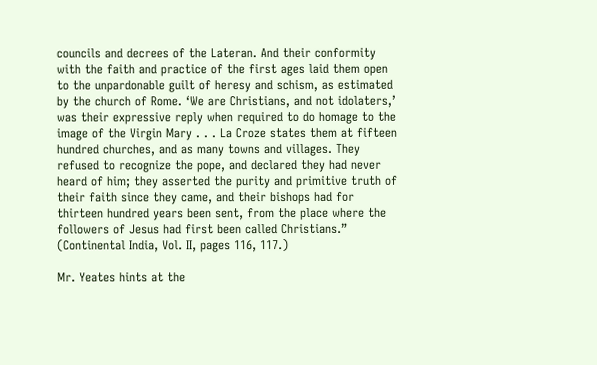councils and decrees of the Lateran. And their conformity with the faith and practice of the first ages laid them open to the unpardonable guilt of heresy and schism, as estimated by the church of Rome. ‘We are Christians, and not idolaters,’ was their expressive reply when required to do homage to the image of the Virgin Mary . . . La Croze states them at fifteen hundred churches, and as many towns and villages. They refused to recognize the pope, and declared they had never heard of him; they asserted the purity and primitive truth of their faith since they came, and their bishops had for thirteen hundred years been sent, from the place where the followers of Jesus had first been called Christians.” (Continental India, Vol. II, pages 116, 117.)

Mr. Yeates hints at the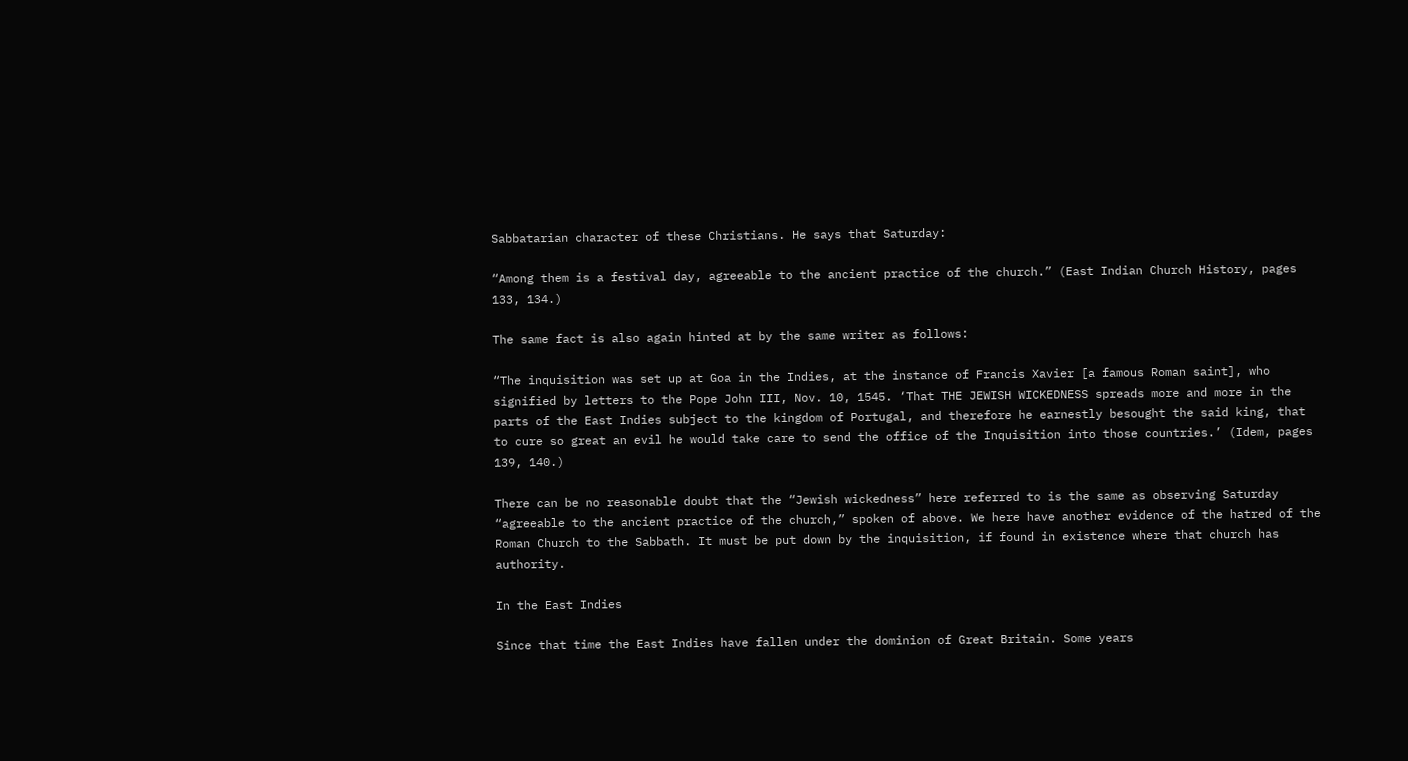Sabbatarian character of these Christians. He says that Saturday:

“Among them is a festival day, agreeable to the ancient practice of the church.” (East Indian Church History, pages 133, 134.)

The same fact is also again hinted at by the same writer as follows:

“The inquisition was set up at Goa in the Indies, at the instance of Francis Xavier [a famous Roman saint], who signified by letters to the Pope John III, Nov. 10, 1545. ‘That THE JEWISH WICKEDNESS spreads more and more in the parts of the East Indies subject to the kingdom of Portugal, and therefore he earnestly besought the said king, that to cure so great an evil he would take care to send the office of the Inquisition into those countries.’ (Idem, pages 139, 140.)

There can be no reasonable doubt that the “Jewish wickedness” here referred to is the same as observing Saturday “agreeable to the ancient practice of the church,” spoken of above. We here have another evidence of the hatred of the Roman Church to the Sabbath. It must be put down by the inquisition, if found in existence where that church has authority.

In the East Indies

Since that time the East Indies have fallen under the dominion of Great Britain. Some years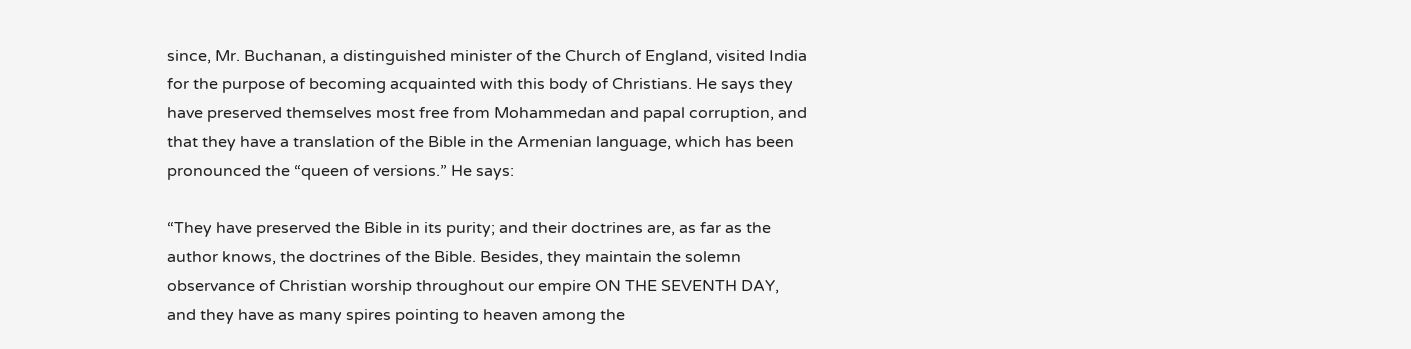since, Mr. Buchanan, a distinguished minister of the Church of England, visited India for the purpose of becoming acquainted with this body of Christians. He says they have preserved themselves most free from Mohammedan and papal corruption, and that they have a translation of the Bible in the Armenian language, which has been pronounced the “queen of versions.” He says:

“They have preserved the Bible in its purity; and their doctrines are, as far as the author knows, the doctrines of the Bible. Besides, they maintain the solemn observance of Christian worship throughout our empire ON THE SEVENTH DAY, and they have as many spires pointing to heaven among the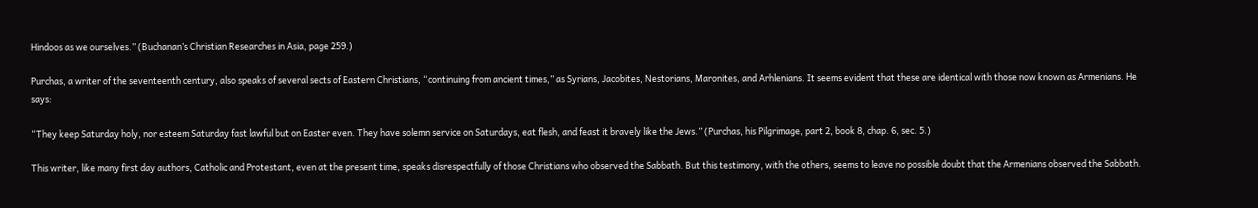Hindoos as we ourselves.” (Buchanan’s Christian Researches in Asia, page 259.)

Purchas, a writer of the seventeenth century, also speaks of several sects of Eastern Christians, “continuing from ancient times,” as Syrians, Jacobites, Nestorians, Maronites, and Arhlenians. It seems evident that these are identical with those now known as Armenians. He says:

“They keep Saturday holy, nor esteem Saturday fast lawful but on Easter even. They have solemn service on Saturdays, eat flesh, and feast it bravely like the Jews.” (Purchas, his Pilgrimage, part 2, book 8, chap. 6, sec. 5.)

This writer, like many first day authors, Catholic and Protestant, even at the present time, speaks disrespectfully of those Christians who observed the Sabbath. But this testimony, with the others, seems to leave no possible doubt that the Armenians observed the Sabbath.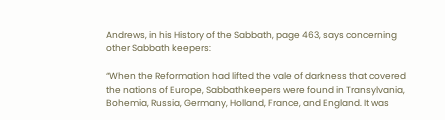Andrews, in his History of the Sabbath, page 463, says concerning other Sabbath keepers:

“When the Reformation had lifted the vale of darkness that covered the nations of Europe, Sabbathkeepers were found in Transylvania, Bohemia, Russia, Germany, Holland, France, and England. It was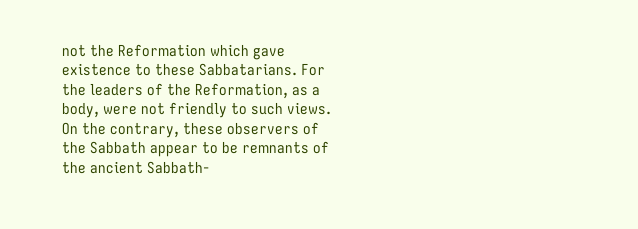not the Reformation which gave existence to these Sabbatarians. For the leaders of the Reformation, as a body, were not friendly to such views. On the contrary, these observers of the Sabbath appear to be remnants of the ancient Sabbath-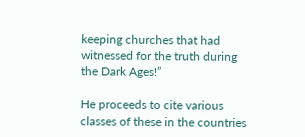keeping churches that had witnessed for the truth during the Dark Ages!”

He proceeds to cite various classes of these in the countries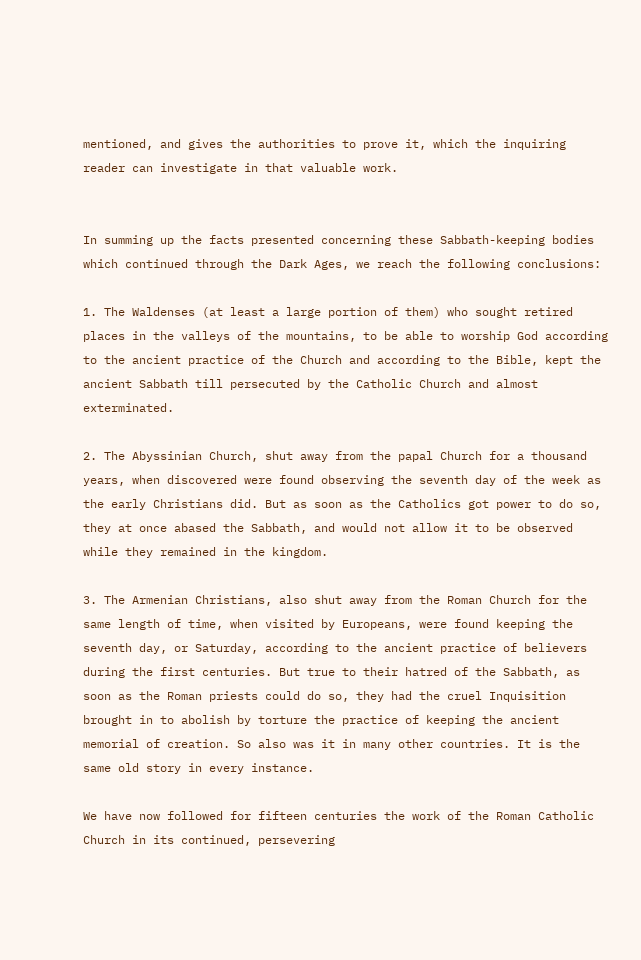mentioned, and gives the authorities to prove it, which the inquiring reader can investigate in that valuable work.


In summing up the facts presented concerning these Sabbath-keeping bodies which continued through the Dark Ages, we reach the following conclusions:

1. The Waldenses (at least a large portion of them) who sought retired places in the valleys of the mountains, to be able to worship God according to the ancient practice of the Church and according to the Bible, kept the ancient Sabbath till persecuted by the Catholic Church and almost exterminated.

2. The Abyssinian Church, shut away from the papal Church for a thousand years, when discovered were found observing the seventh day of the week as the early Christians did. But as soon as the Catholics got power to do so, they at once abased the Sabbath, and would not allow it to be observed while they remained in the kingdom.

3. The Armenian Christians, also shut away from the Roman Church for the same length of time, when visited by Europeans, were found keeping the seventh day, or Saturday, according to the ancient practice of believers during the first centuries. But true to their hatred of the Sabbath, as soon as the Roman priests could do so, they had the cruel Inquisition brought in to abolish by torture the practice of keeping the ancient memorial of creation. So also was it in many other countries. It is the same old story in every instance.

We have now followed for fifteen centuries the work of the Roman Catholic Church in its continued, persevering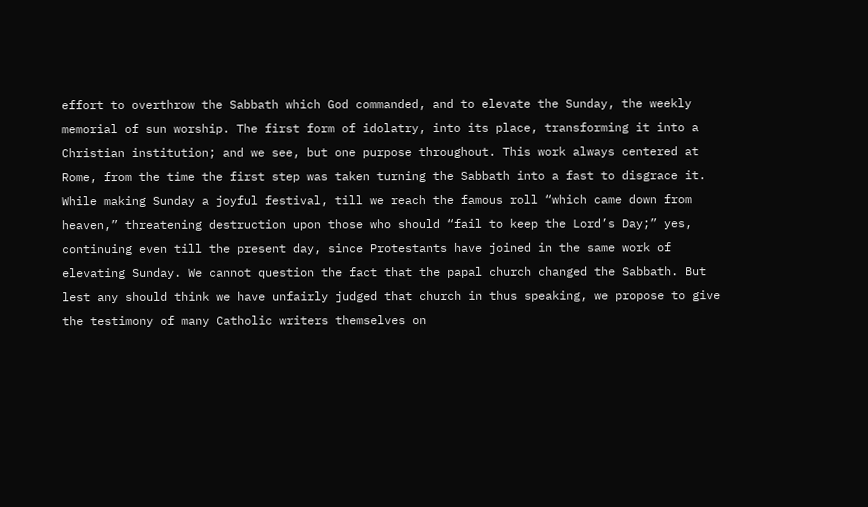effort to overthrow the Sabbath which God commanded, and to elevate the Sunday, the weekly memorial of sun worship. The first form of idolatry, into its place, transforming it into a Christian institution; and we see, but one purpose throughout. This work always centered at Rome, from the time the first step was taken turning the Sabbath into a fast to disgrace it. While making Sunday a joyful festival, till we reach the famous roll “which came down from heaven,” threatening destruction upon those who should “fail to keep the Lord’s Day;” yes, continuing even till the present day, since Protestants have joined in the same work of elevating Sunday. We cannot question the fact that the papal church changed the Sabbath. But lest any should think we have unfairly judged that church in thus speaking, we propose to give the testimony of many Catholic writers themselves on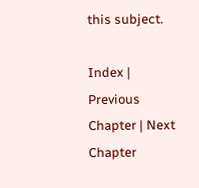this subject.

Index | Previous Chapter | Next Chapter